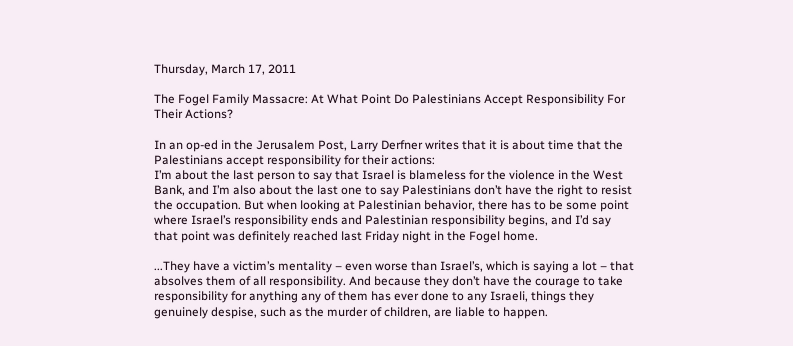Thursday, March 17, 2011

The Fogel Family Massacre: At What Point Do Palestinians Accept Responsibility For Their Actions?

In an op-ed in the Jerusalem Post, Larry Derfner writes that it is about time that the Palestinians accept responsibility for their actions:
I’m about the last person to say that Israel is blameless for the violence in the West Bank, and I’m also about the last one to say Palestinians don’t have the right to resist the occupation. But when looking at Palestinian behavior, there has to be some point where Israel’s responsibility ends and Palestinian responsibility begins, and I’d say that point was definitely reached last Friday night in the Fogel home.

...They have a victim’s mentality – even worse than Israel’s, which is saying a lot – that absolves them of all responsibility. And because they don’t have the courage to take responsibility for anything any of them has ever done to any Israeli, things they genuinely despise, such as the murder of children, are liable to happen.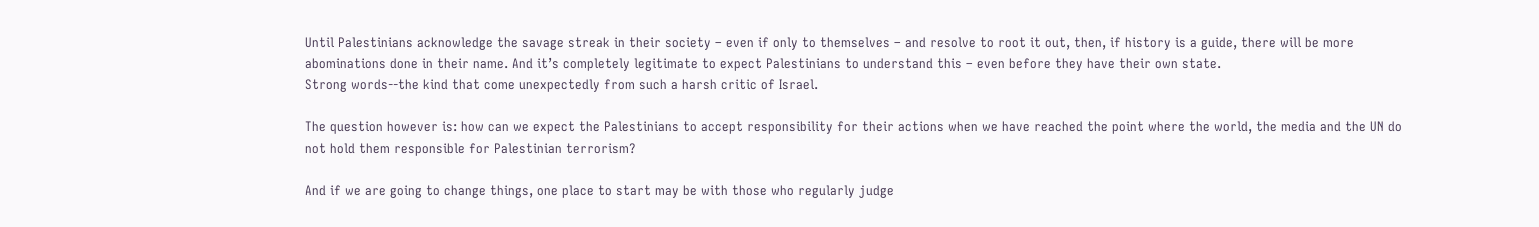Until Palestinians acknowledge the savage streak in their society – even if only to themselves – and resolve to root it out, then, if history is a guide, there will be more abominations done in their name. And it’s completely legitimate to expect Palestinians to understand this – even before they have their own state.
Strong words--the kind that come unexpectedly from such a harsh critic of Israel.

The question however is: how can we expect the Palestinians to accept responsibility for their actions when we have reached the point where the world, the media and the UN do not hold them responsible for Palestinian terrorism?

And if we are going to change things, one place to start may be with those who regularly judge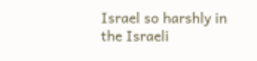Israel so harshly in the Israeli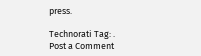press.

Technorati Tag: .
Post a Comment